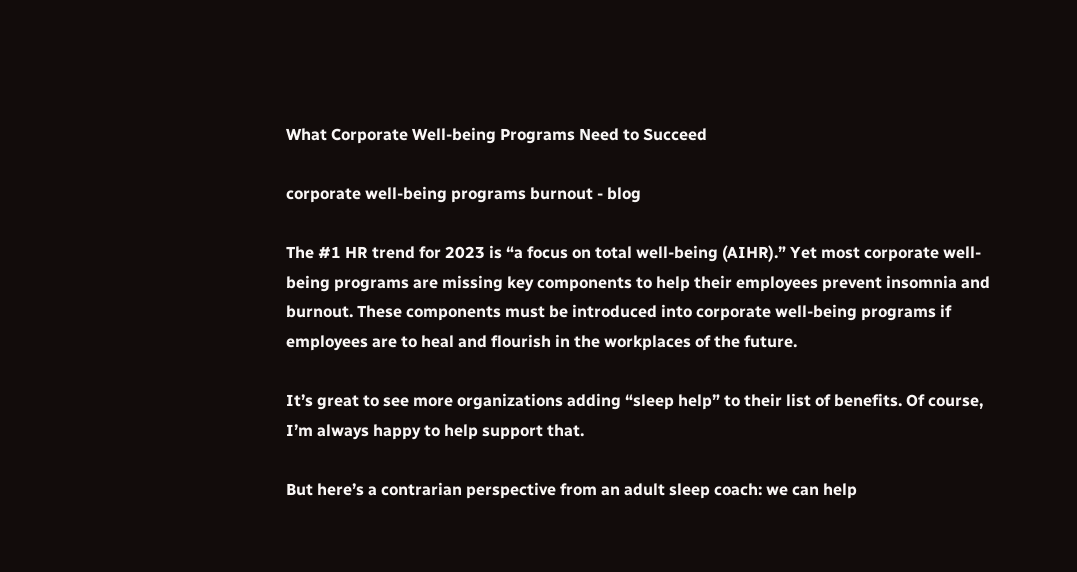What Corporate Well-being Programs Need to Succeed

corporate well-being programs burnout - blog

The #1 HR trend for 2023 is “a focus on total well-being (AIHR).” Yet most corporate well-being programs are missing key components to help their employees prevent insomnia and burnout. These components must be introduced into corporate well-being programs if employees are to heal and flourish in the workplaces of the future.

It’s great to see more organizations adding “sleep help” to their list of benefits. Of course, I’m always happy to help support that.

But here’s a contrarian perspective from an adult sleep coach: we can help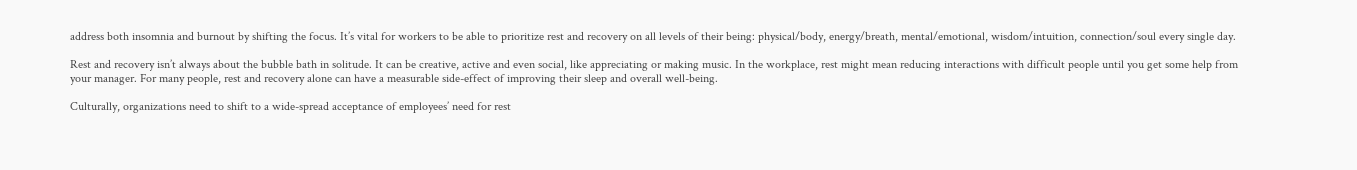address both insomnia and burnout by shifting the focus. It’s vital for workers to be able to prioritize rest and recovery on all levels of their being: physical/body, energy/breath, mental/emotional, wisdom/intuition, connection/soul every single day.

Rest and recovery isn’t always about the bubble bath in solitude. It can be creative, active and even social, like appreciating or making music. In the workplace, rest might mean reducing interactions with difficult people until you get some help from your manager. For many people, rest and recovery alone can have a measurable side-effect of improving their sleep and overall well-being.

Culturally, organizations need to shift to a wide-spread acceptance of employees’ need for rest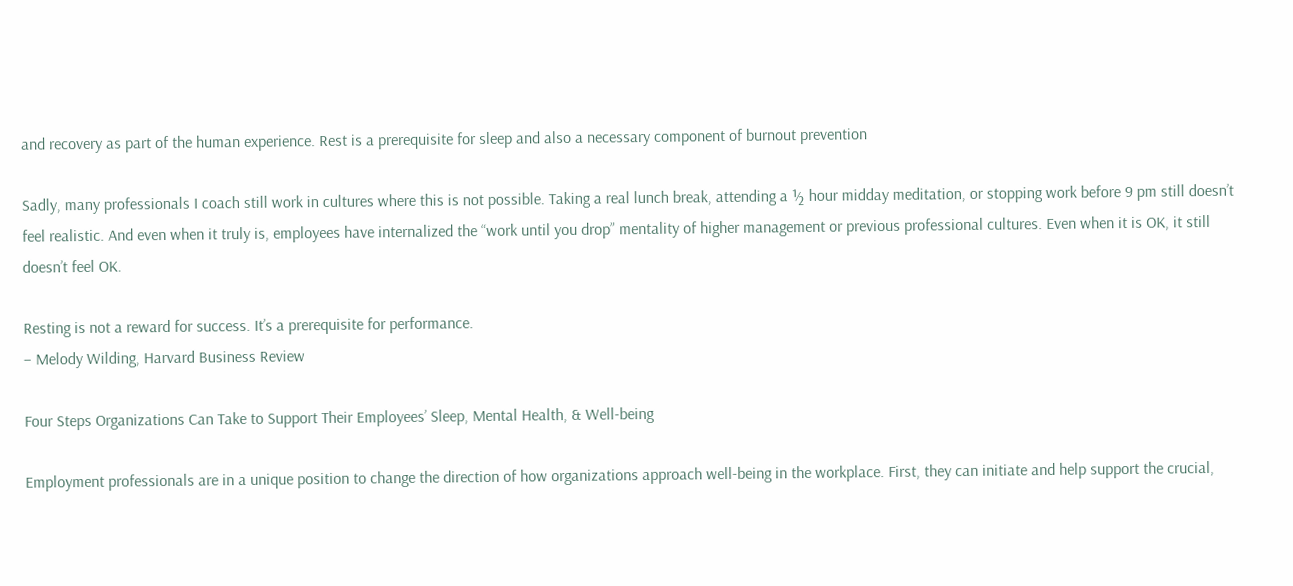and recovery as part of the human experience. Rest is a prerequisite for sleep and also a necessary component of burnout prevention

Sadly, many professionals I coach still work in cultures where this is not possible. Taking a real lunch break, attending a ½ hour midday meditation, or stopping work before 9 pm still doesn’t feel realistic. And even when it truly is, employees have internalized the “work until you drop” mentality of higher management or previous professional cultures. Even when it is OK, it still doesn’t feel OK.

Resting is not a reward for success. It’s a prerequisite for performance.
– Melody Wilding, Harvard Business Review

Four Steps Organizations Can Take to Support Their Employees’ Sleep, Mental Health, & Well-being

Employment professionals are in a unique position to change the direction of how organizations approach well-being in the workplace. First, they can initiate and help support the crucial,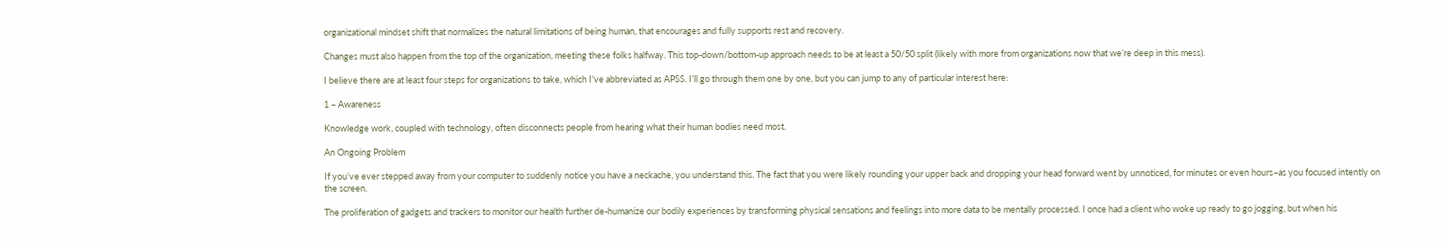organizational mindset shift that normalizes the natural limitations of being human, that encourages and fully supports rest and recovery.

Changes must also happen from the top of the organization, meeting these folks halfway. This top-down/bottom-up approach needs to be at least a 50/50 split (likely with more from organizations now that we’re deep in this mess).

I believe there are at least four steps for organizations to take, which I’ve abbreviated as APSS. I’ll go through them one by one, but you can jump to any of particular interest here:

1 – Awareness

Knowledge work, coupled with technology, often disconnects people from hearing what their human bodies need most.

An Ongoing Problem

If you’ve ever stepped away from your computer to suddenly notice you have a neckache, you understand this. The fact that you were likely rounding your upper back and dropping your head forward went by unnoticed, for minutes or even hours–as you focused intently on the screen.

The proliferation of gadgets and trackers to monitor our health further de-humanize our bodily experiences by transforming physical sensations and feelings into more data to be mentally processed. I once had a client who woke up ready to go jogging, but when his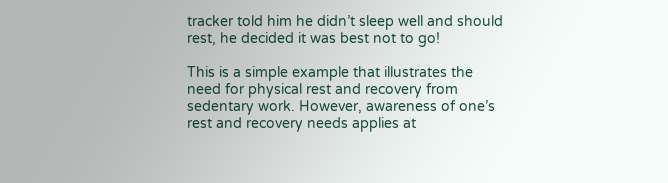tracker told him he didn’t sleep well and should rest, he decided it was best not to go!

This is a simple example that illustrates the need for physical rest and recovery from sedentary work. However, awareness of one’s rest and recovery needs applies at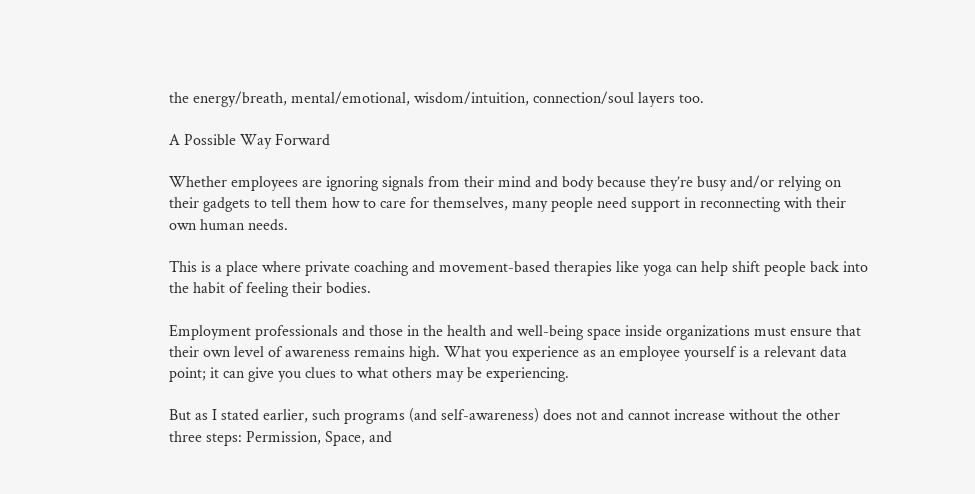the energy/breath, mental/emotional, wisdom/intuition, connection/soul layers too.

A Possible Way Forward

Whether employees are ignoring signals from their mind and body because they’re busy and/or relying on their gadgets to tell them how to care for themselves, many people need support in reconnecting with their own human needs.

This is a place where private coaching and movement-based therapies like yoga can help shift people back into the habit of feeling their bodies.

Employment professionals and those in the health and well-being space inside organizations must ensure that their own level of awareness remains high. What you experience as an employee yourself is a relevant data point; it can give you clues to what others may be experiencing.

But as I stated earlier, such programs (and self-awareness) does not and cannot increase without the other three steps: Permission, Space, and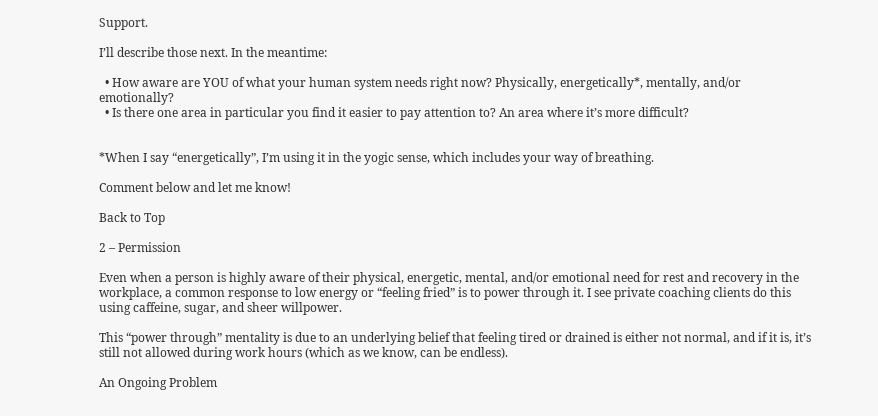Support.

I’ll describe those next. In the meantime:

  • How aware are YOU of what your human system needs right now? Physically, energetically*, mentally, and/or emotionally?
  • Is there one area in particular you find it easier to pay attention to? An area where it’s more difficult?


*When I say “energetically”, I’m using it in the yogic sense, which includes your way of breathing.

Comment below and let me know!

Back to Top

2 – Permission

Even when a person is highly aware of their physical, energetic, mental, and/or emotional need for rest and recovery in the workplace, a common response to low energy or “feeling fried” is to power through it. I see private coaching clients do this using caffeine, sugar, and sheer willpower.

This “power through” mentality is due to an underlying belief that feeling tired or drained is either not normal, and if it is, it’s still not allowed during work hours (which as we know, can be endless).

An Ongoing Problem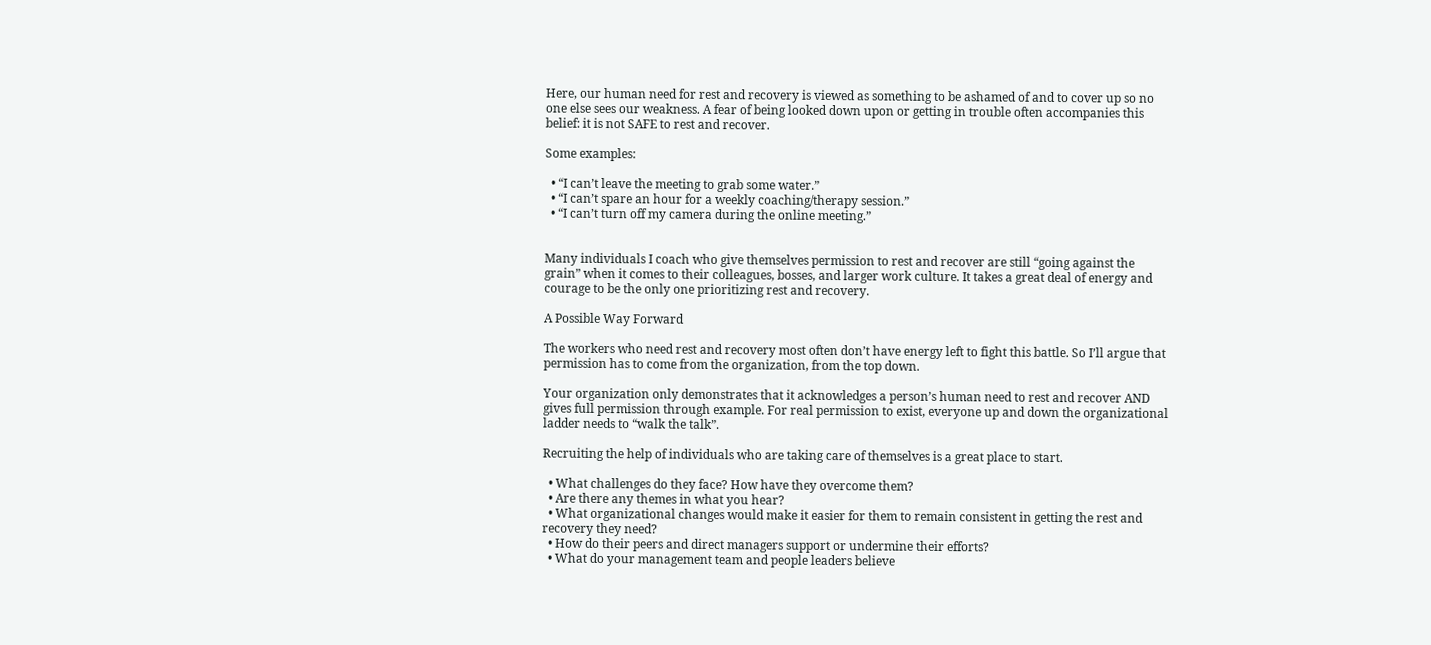Here, our human need for rest and recovery is viewed as something to be ashamed of and to cover up so no one else sees our weakness. A fear of being looked down upon or getting in trouble often accompanies this belief: it is not SAFE to rest and recover.

Some examples:

  • “I can’t leave the meeting to grab some water.”
  • “I can’t spare an hour for a weekly coaching/therapy session.”
  • “I can’t turn off my camera during the online meeting.”


Many individuals I coach who give themselves permission to rest and recover are still “going against the grain” when it comes to their colleagues, bosses, and larger work culture. It takes a great deal of energy and courage to be the only one prioritizing rest and recovery.

A Possible Way Forward

The workers who need rest and recovery most often don’t have energy left to fight this battle. So I’ll argue that permission has to come from the organization, from the top down.

Your organization only demonstrates that it acknowledges a person’s human need to rest and recover AND gives full permission through example. For real permission to exist, everyone up and down the organizational ladder needs to “walk the talk”.

Recruiting the help of individuals who are taking care of themselves is a great place to start.

  • What challenges do they face? How have they overcome them?
  • Are there any themes in what you hear?
  • What organizational changes would make it easier for them to remain consistent in getting the rest and recovery they need?
  • How do their peers and direct managers support or undermine their efforts?
  • What do your management team and people leaders believe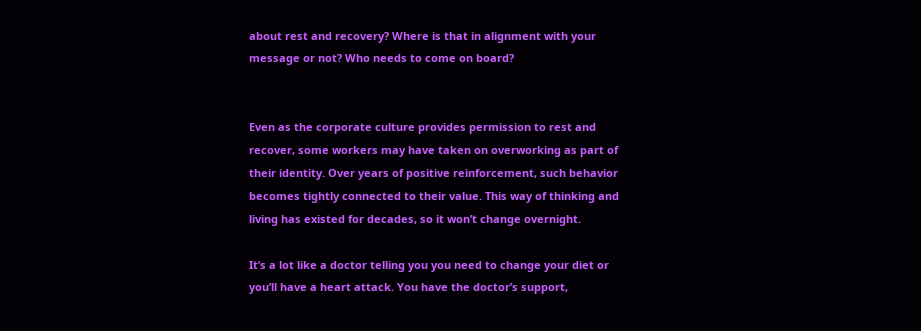about rest and recovery? Where is that in alignment with your message or not? Who needs to come on board?


Even as the corporate culture provides permission to rest and recover, some workers may have taken on overworking as part of their identity. Over years of positive reinforcement, such behavior becomes tightly connected to their value. This way of thinking and living has existed for decades, so it won’t change overnight.

It’s a lot like a doctor telling you you need to change your diet or you’ll have a heart attack. You have the doctor’s support,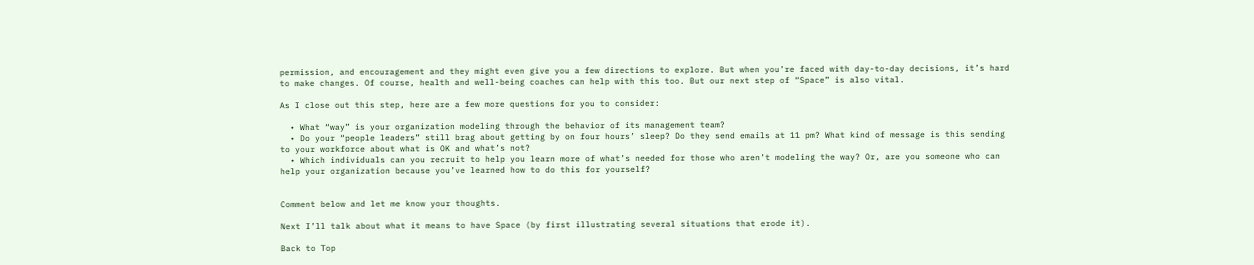permission, and encouragement and they might even give you a few directions to explore. But when you’re faced with day-to-day decisions, it’s hard to make changes. Of course, health and well-being coaches can help with this too. But our next step of “Space” is also vital.

As I close out this step, here are a few more questions for you to consider:

  • What “way” is your organization modeling through the behavior of its management team?
  • Do your “people leaders” still brag about getting by on four hours’ sleep? Do they send emails at 11 pm? What kind of message is this sending to your workforce about what is OK and what’s not?
  • Which individuals can you recruit to help you learn more of what’s needed for those who aren’t modeling the way? Or, are you someone who can help your organization because you’ve learned how to do this for yourself?


Comment below and let me know your thoughts.

Next I’ll talk about what it means to have Space (by first illustrating several situations that erode it).

Back to Top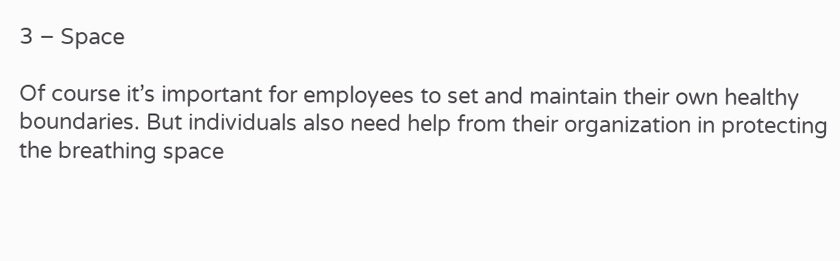3 – Space

Of course it’s important for employees to set and maintain their own healthy boundaries. But individuals also need help from their organization in protecting the breathing space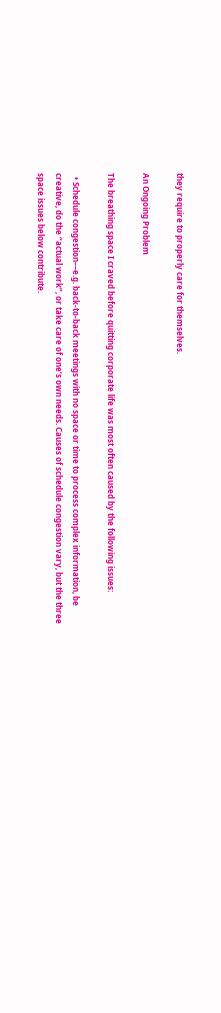they require to properly care for themselves.

An Ongoing Problem

The breathing space I craved before quitting corporate life was most often caused by the following issues:

  • Schedule congestion––e.g. back-to-back meetings with no space or time to process complex information, be creative, do the “actual work”, or take care of one’s own needs. Causes of schedule congestion vary, but the three space issues below contribute.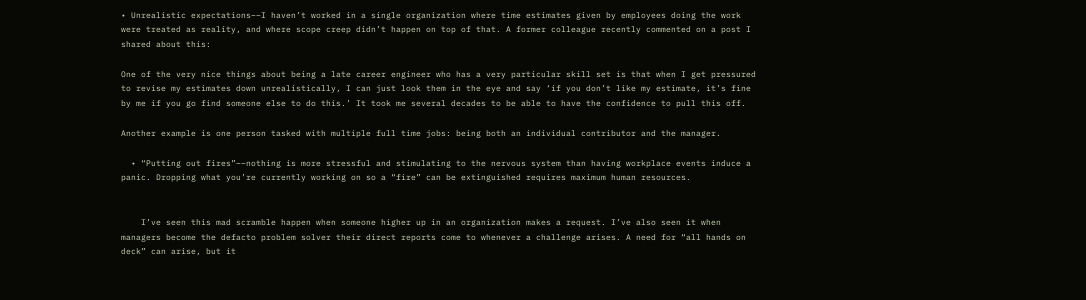• Unrealistic expectations––I haven’t worked in a single organization where time estimates given by employees doing the work were treated as reality, and where scope creep didn’t happen on top of that. A former colleague recently commented on a post I shared about this:

One of the very nice things about being a late career engineer who has a very particular skill set is that when I get pressured to revise my estimates down unrealistically, I can just look them in the eye and say ‘if you don’t like my estimate, it’s fine by me if you go find someone else to do this.’ It took me several decades to be able to have the confidence to pull this off.

Another example is one person tasked with multiple full time jobs: being both an individual contributor and the manager.

  • “Putting out fires”––nothing is more stressful and stimulating to the nervous system than having workplace events induce a panic. Dropping what you’re currently working on so a “fire” can be extinguished requires maximum human resources.


    I’ve seen this mad scramble happen when someone higher up in an organization makes a request. I’ve also seen it when managers become the defacto problem solver their direct reports come to whenever a challenge arises. A need for “all hands on deck” can arise, but it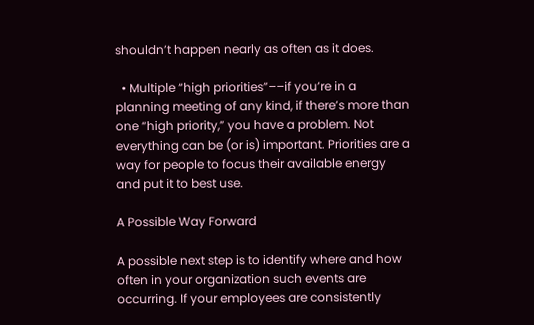shouldn’t happen nearly as often as it does.

  • Multiple “high priorities”––if you’re in a planning meeting of any kind, if there’s more than one “high priority,” you have a problem. Not everything can be (or is) important. Priorities are a way for people to focus their available energy and put it to best use.

A Possible Way Forward

A possible next step is to identify where and how often in your organization such events are occurring. If your employees are consistently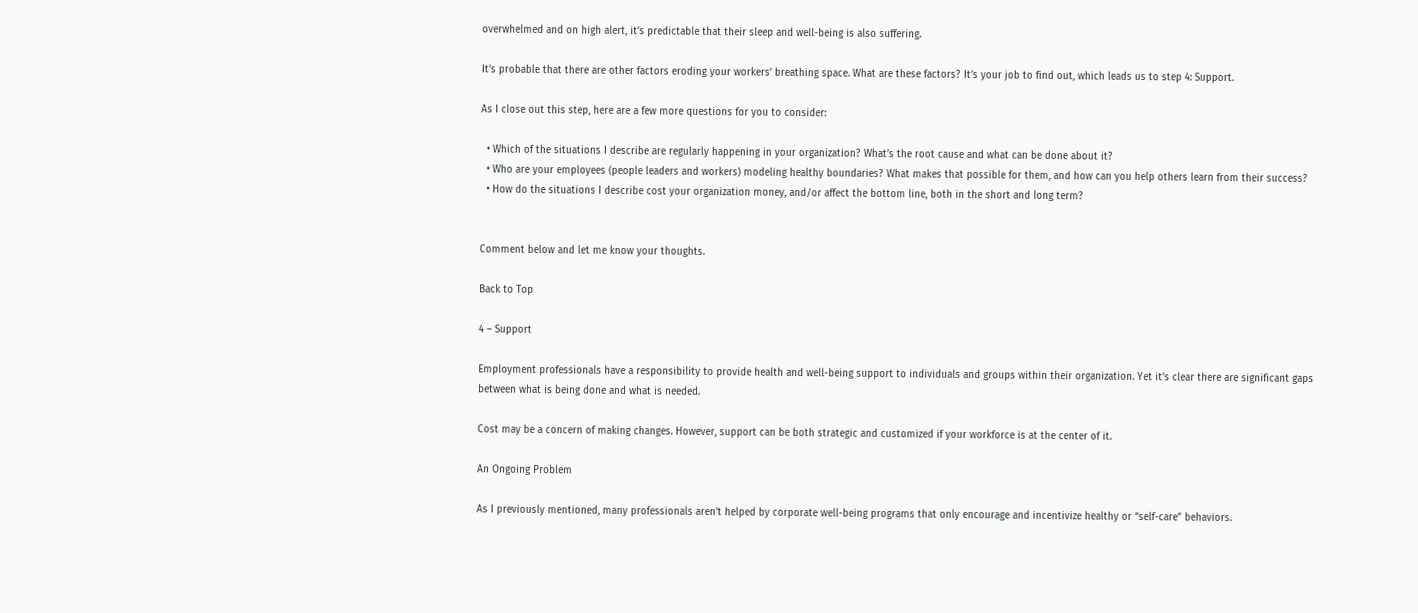overwhelmed and on high alert, it’s predictable that their sleep and well-being is also suffering.

It’s probable that there are other factors eroding your workers’ breathing space. What are these factors? It’s your job to find out, which leads us to step 4: Support.

As I close out this step, here are a few more questions for you to consider:

  • Which of the situations I describe are regularly happening in your organization? What’s the root cause and what can be done about it?
  • Who are your employees (people leaders and workers) modeling healthy boundaries? What makes that possible for them, and how can you help others learn from their success?
  • How do the situations I describe cost your organization money, and/or affect the bottom line, both in the short and long term?


Comment below and let me know your thoughts.

Back to Top

4 – Support

Employment professionals have a responsibility to provide health and well-being support to individuals and groups within their organization. Yet it’s clear there are significant gaps between what is being done and what is needed.

Cost may be a concern of making changes. However, support can be both strategic and customized if your workforce is at the center of it.

An Ongoing Problem

As I previously mentioned, many professionals aren’t helped by corporate well-being programs that only encourage and incentivize healthy or “self-care” behaviors.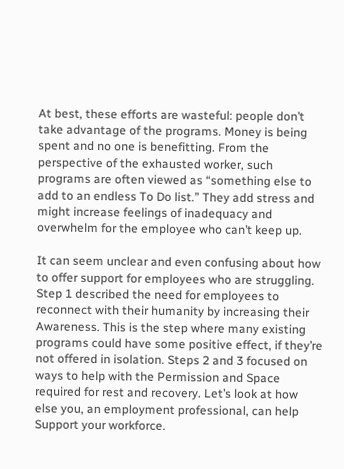At best, these efforts are wasteful: people don’t take advantage of the programs. Money is being spent and no one is benefitting. From the perspective of the exhausted worker, such programs are often viewed as “something else to add to an endless To Do list.” They add stress and might increase feelings of inadequacy and overwhelm for the employee who can’t keep up.

It can seem unclear and even confusing about how to offer support for employees who are struggling. Step 1 described the need for employees to reconnect with their humanity by increasing their Awareness. This is the step where many existing programs could have some positive effect, if they’re not offered in isolation. Steps 2 and 3 focused on ways to help with the Permission and Space required for rest and recovery. Let’s look at how else you, an employment professional, can help Support your workforce.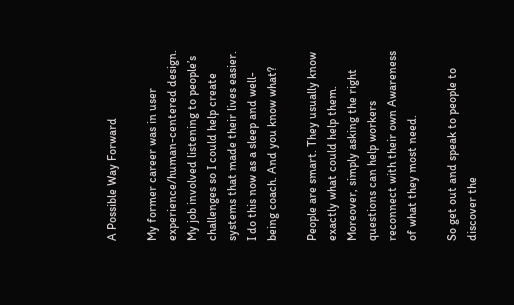A Possible Way Forward

My former career was in user experience/human-centered design. My job involved listening to people’s challenges so I could help create systems that made their lives easier. I do this now as a sleep and well-being coach. And you know what?

People are smart. They usually know exactly what could help them. Moreover, simply asking the right questions can help workers reconnect with their own Awareness of what they most need.

So get out and speak to people to discover the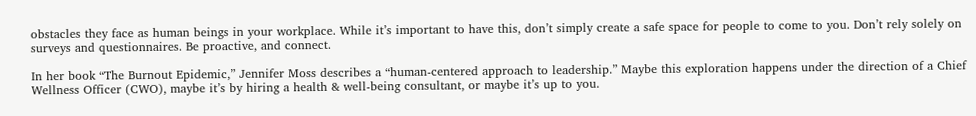obstacles they face as human beings in your workplace. While it’s important to have this, don’t simply create a safe space for people to come to you. Don’t rely solely on surveys and questionnaires. Be proactive, and connect.

In her book “The Burnout Epidemic,” Jennifer Moss describes a “human-centered approach to leadership.” Maybe this exploration happens under the direction of a Chief Wellness Officer (CWO), maybe it’s by hiring a health & well-being consultant, or maybe it’s up to you.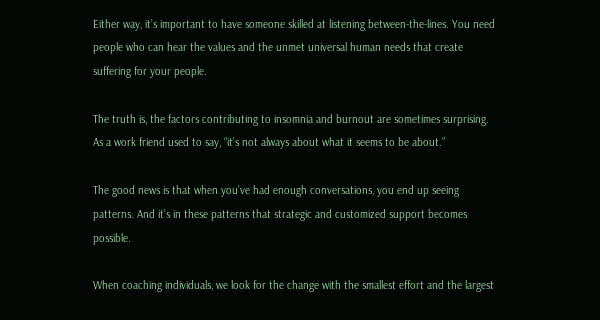Either way, it’s important to have someone skilled at listening between-the-lines. You need people who can hear the values and the unmet universal human needs that create suffering for your people.

The truth is, the factors contributing to insomnia and burnout are sometimes surprising. As a work friend used to say, “it’s not always about what it seems to be about.”

The good news is that when you’ve had enough conversations, you end up seeing patterns. And it’s in these patterns that strategic and customized support becomes possible.

When coaching individuals, we look for the change with the smallest effort and the largest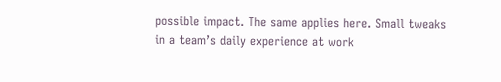possible impact. The same applies here. Small tweaks in a team’s daily experience at work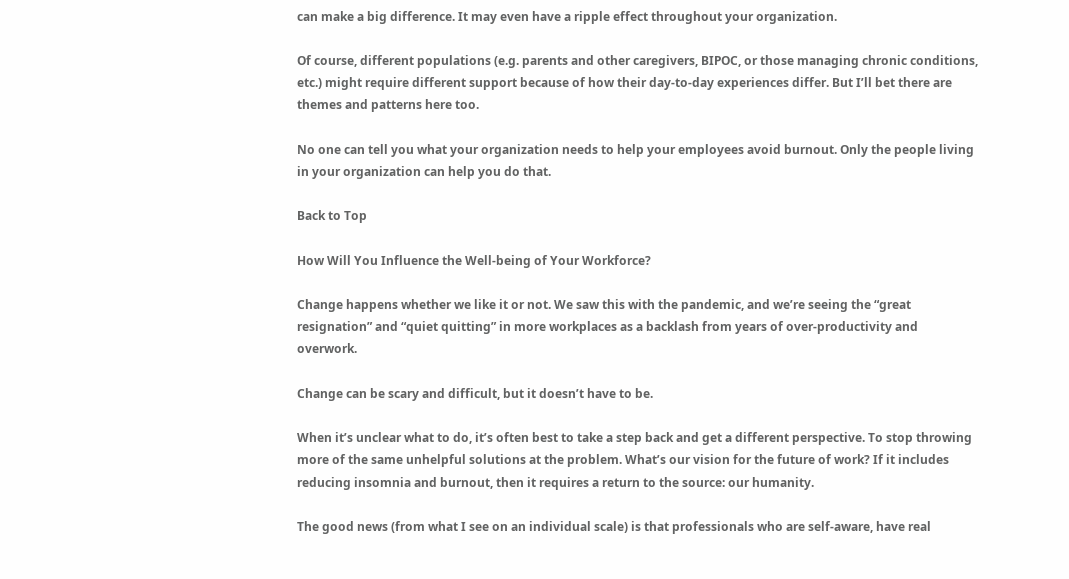can make a big difference. It may even have a ripple effect throughout your organization.

Of course, different populations (e.g. parents and other caregivers, BIPOC, or those managing chronic conditions, etc.) might require different support because of how their day-to-day experiences differ. But I’ll bet there are themes and patterns here too.

No one can tell you what your organization needs to help your employees avoid burnout. Only the people living in your organization can help you do that.

Back to Top

How Will You Influence the Well-being of Your Workforce?

Change happens whether we like it or not. We saw this with the pandemic, and we’re seeing the “great resignation” and “quiet quitting” in more workplaces as a backlash from years of over-productivity and overwork.

Change can be scary and difficult, but it doesn’t have to be.

When it’s unclear what to do, it’s often best to take a step back and get a different perspective. To stop throwing more of the same unhelpful solutions at the problem. What’s our vision for the future of work? If it includes reducing insomnia and burnout, then it requires a return to the source: our humanity.

The good news (from what I see on an individual scale) is that professionals who are self-aware, have real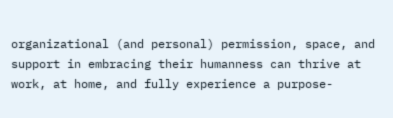organizational (and personal) permission, space, and support in embracing their humanness can thrive at work, at home, and fully experience a purpose-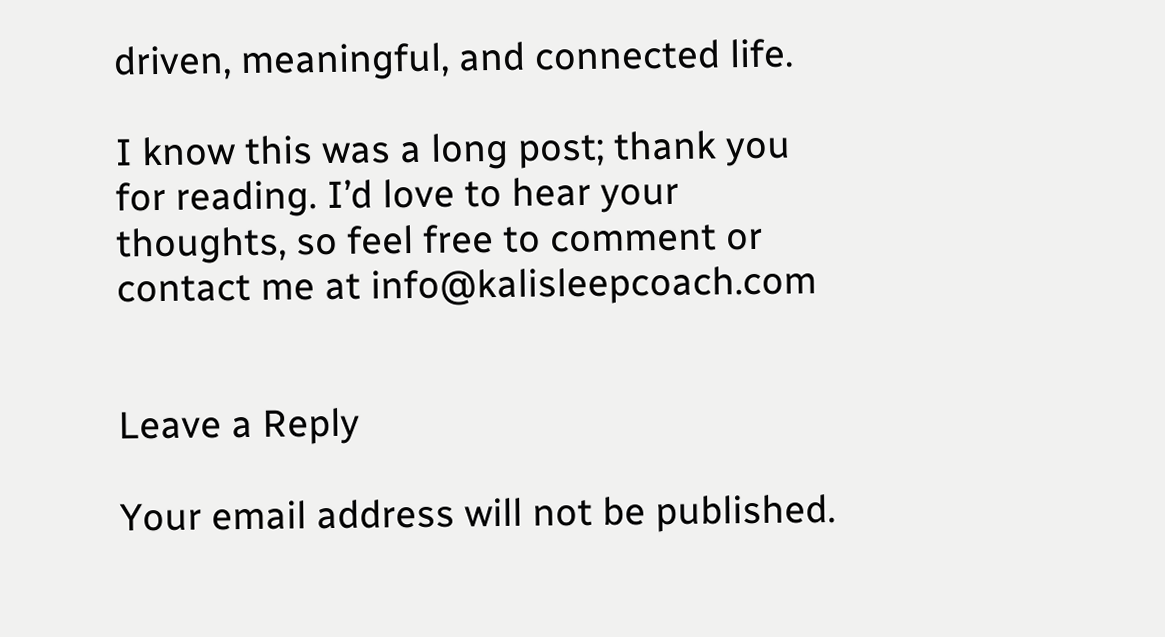driven, meaningful, and connected life.

I know this was a long post; thank you for reading. I’d love to hear your thoughts, so feel free to comment or contact me at info@kalisleepcoach.com


Leave a Reply

Your email address will not be published.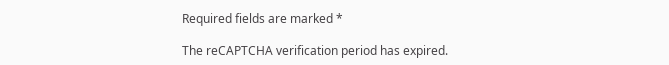Required fields are marked *

The reCAPTCHA verification period has expired.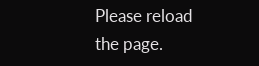Please reload the page.